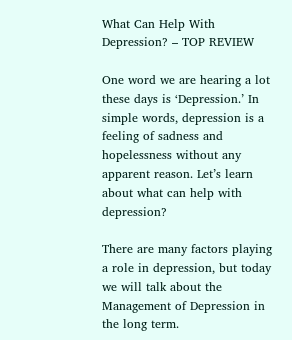What Can Help With Depression? – TOP REVIEW

One word we are hearing a lot these days is ‘Depression.’ In simple words, depression is a feeling of sadness and hopelessness without any apparent reason. Let’s learn about what can help with depression?

There are many factors playing a role in depression, but today we will talk about the Management of Depression in the long term.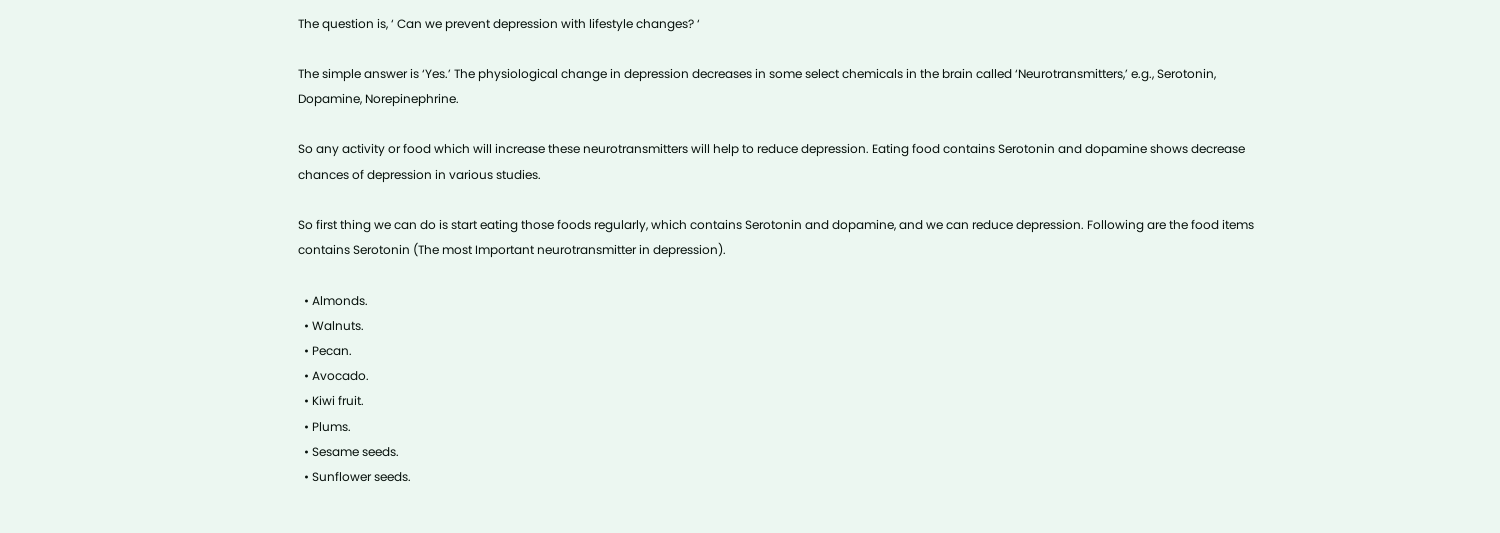The question is, ‘ Can we prevent depression with lifestyle changes? ‘

The simple answer is ‘Yes.’ The physiological change in depression decreases in some select chemicals in the brain called ‘Neurotransmitters,’ e.g., Serotonin, Dopamine, Norepinephrine.

So any activity or food which will increase these neurotransmitters will help to reduce depression. Eating food contains Serotonin and dopamine shows decrease chances of depression in various studies.

So first thing we can do is start eating those foods regularly, which contains Serotonin and dopamine, and we can reduce depression. Following are the food items contains Serotonin (The most Important neurotransmitter in depression).

  • Almonds.
  • Walnuts.
  • Pecan.
  • Avocado.
  • Kiwi fruit.
  • Plums.
  • Sesame seeds.
  • Sunflower seeds.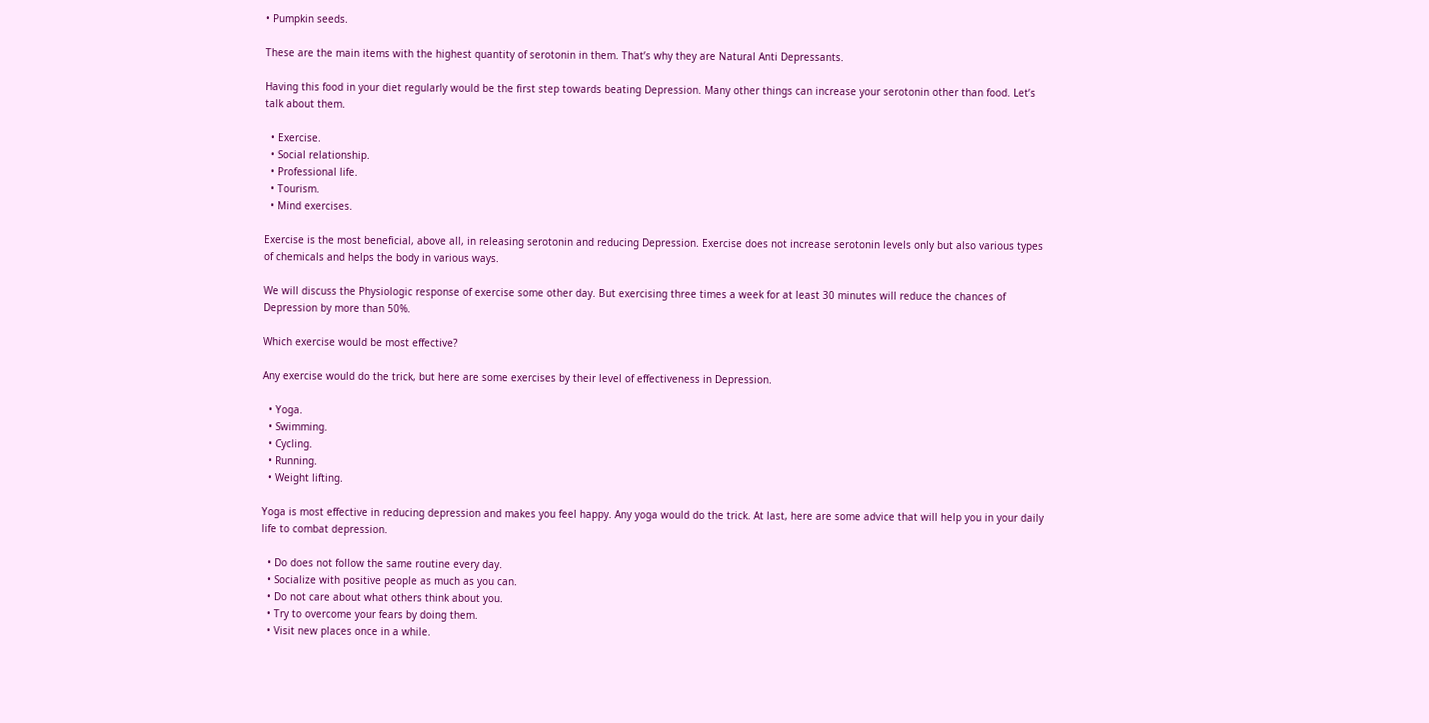• Pumpkin seeds.

These are the main items with the highest quantity of serotonin in them. That’s why they are Natural Anti Depressants.

Having this food in your diet regularly would be the first step towards beating Depression. Many other things can increase your serotonin other than food. Let’s talk about them.

  • Exercise.
  • Social relationship.
  • Professional life.
  • Tourism.
  • Mind exercises.

Exercise is the most beneficial, above all, in releasing serotonin and reducing Depression. Exercise does not increase serotonin levels only but also various types of chemicals and helps the body in various ways.

We will discuss the Physiologic response of exercise some other day. But exercising three times a week for at least 30 minutes will reduce the chances of Depression by more than 50%.

Which exercise would be most effective?

Any exercise would do the trick, but here are some exercises by their level of effectiveness in Depression.

  • Yoga.
  • Swimming.
  • Cycling.
  • Running.
  • Weight lifting.

Yoga is most effective in reducing depression and makes you feel happy. Any yoga would do the trick. At last, here are some advice that will help you in your daily life to combat depression.

  • Do does not follow the same routine every day.
  • Socialize with positive people as much as you can.
  • Do not care about what others think about you.
  • Try to overcome your fears by doing them.
  • Visit new places once in a while.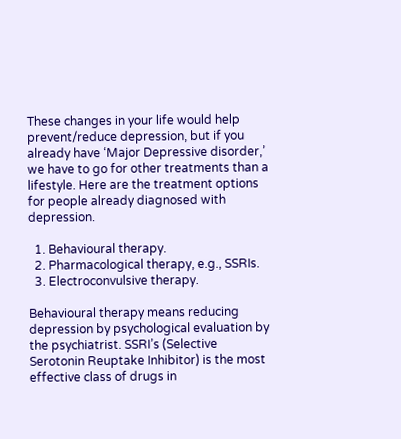These changes in your life would help prevent/reduce depression, but if you already have ‘Major Depressive disorder,’ we have to go for other treatments than a lifestyle. Here are the treatment options for people already diagnosed with depression.

  1. Behavioural therapy.
  2. Pharmacological therapy, e.g., SSRIs.
  3. Electroconvulsive therapy.

Behavioural therapy means reducing depression by psychological evaluation by the psychiatrist. SSRI’s (Selective Serotonin Reuptake Inhibitor) is the most effective class of drugs in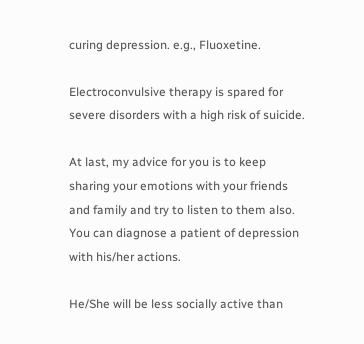curing depression. e.g., Fluoxetine.

Electroconvulsive therapy is spared for severe disorders with a high risk of suicide.

At last, my advice for you is to keep sharing your emotions with your friends and family and try to listen to them also. You can diagnose a patient of depression with his/her actions.

He/She will be less socially active than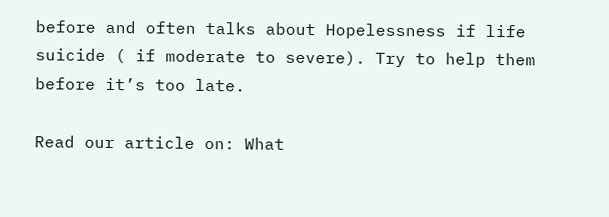before and often talks about Hopelessness if life suicide ( if moderate to severe). Try to help them before it’s too late.

Read our article on: What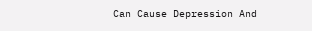Can Cause Depression And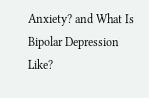Anxiety? and What Is Bipolar Depression Like?